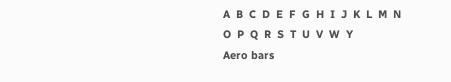A  B  C  D  E  F  G  H  I  J  K  L  M  N  O  P  Q  R  S  T  U  V  W  Y
Aero bars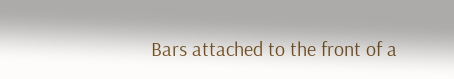Bars attached to the front of a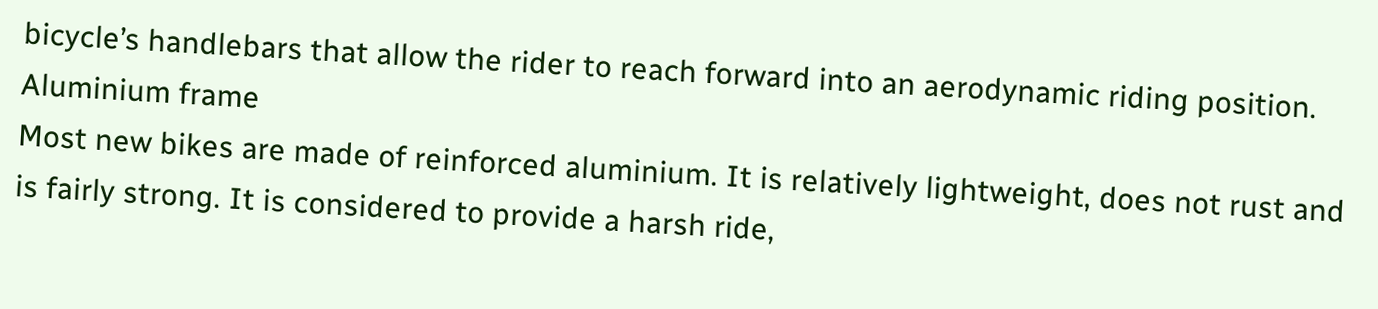bicycle’s handlebars that allow the rider to reach forward into an aerodynamic riding position.
Aluminium frame
Most new bikes are made of reinforced aluminium. It is relatively lightweight, does not rust and is fairly strong. It is considered to provide a harsh ride,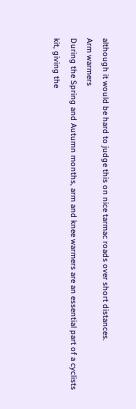although it would be hard to judge this on nice tarmac roads over short distances.
Arm warmers
During the Spring and Autumn months, arm and knee warmers are an essential part of a cyclists kit, giving the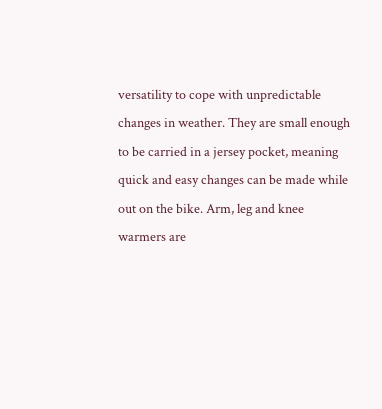versatility to cope with unpredictable changes in weather. They are small enough to be carried in a jersey pocket, meaning quick and easy changes can be made while out on the bike. Arm, leg and knee warmers are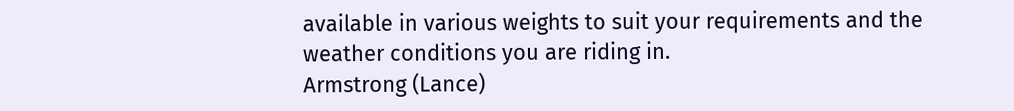available in various weights to suit your requirements and the weather conditions you are riding in.
Armstrong (Lance)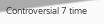Controversial 7 time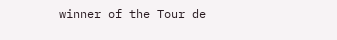winner of the Tour de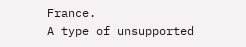France.
A type of unsupported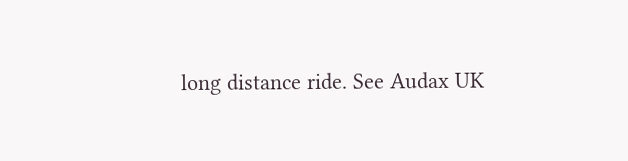long distance ride. See Audax UK